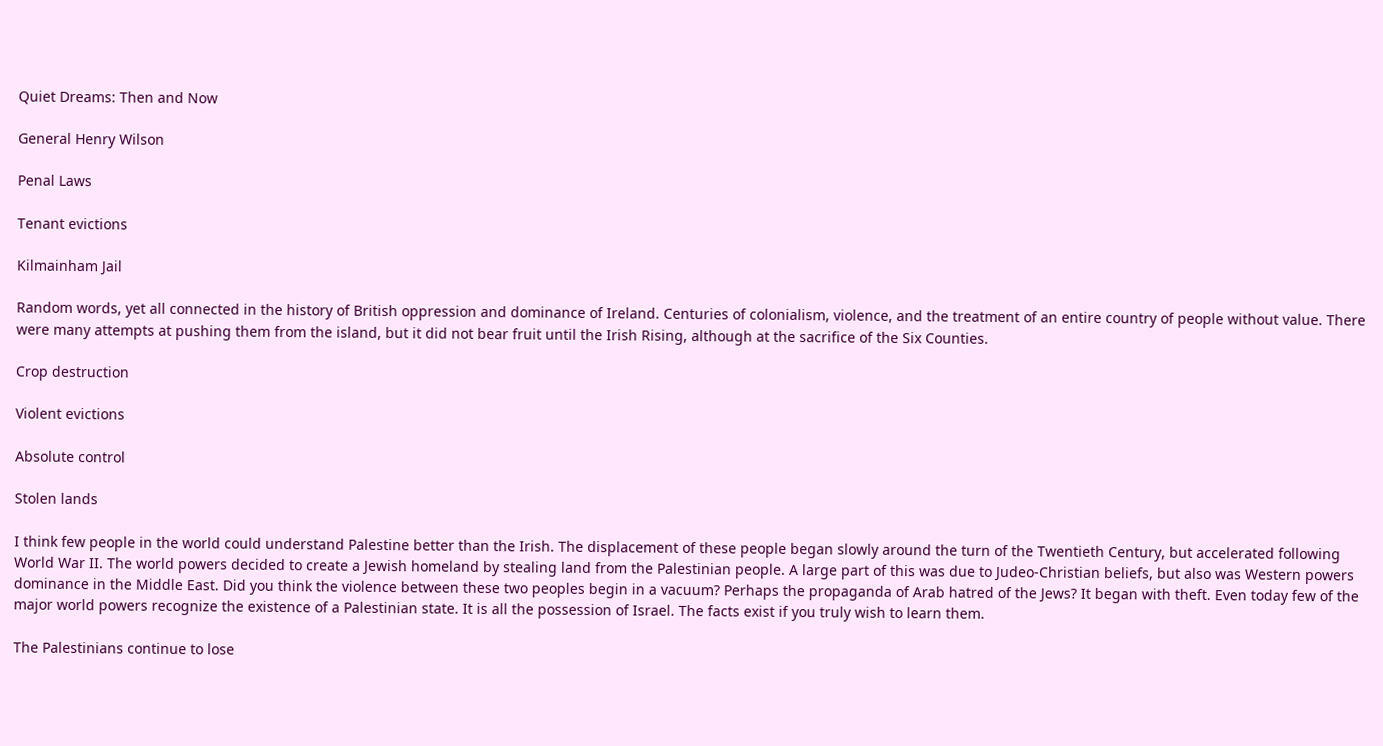Quiet Dreams: Then and Now

General Henry Wilson

Penal Laws

Tenant evictions

Kilmainham Jail

Random words, yet all connected in the history of British oppression and dominance of Ireland. Centuries of colonialism, violence, and the treatment of an entire country of people without value. There were many attempts at pushing them from the island, but it did not bear fruit until the Irish Rising, although at the sacrifice of the Six Counties.

Crop destruction

Violent evictions

Absolute control

Stolen lands

I think few people in the world could understand Palestine better than the Irish. The displacement of these people began slowly around the turn of the Twentieth Century, but accelerated following World War II. The world powers decided to create a Jewish homeland by stealing land from the Palestinian people. A large part of this was due to Judeo-Christian beliefs, but also was Western powers dominance in the Middle East. Did you think the violence between these two peoples begin in a vacuum? Perhaps the propaganda of Arab hatred of the Jews? It began with theft. Even today few of the major world powers recognize the existence of a Palestinian state. It is all the possession of Israel. The facts exist if you truly wish to learn them.

The Palestinians continue to lose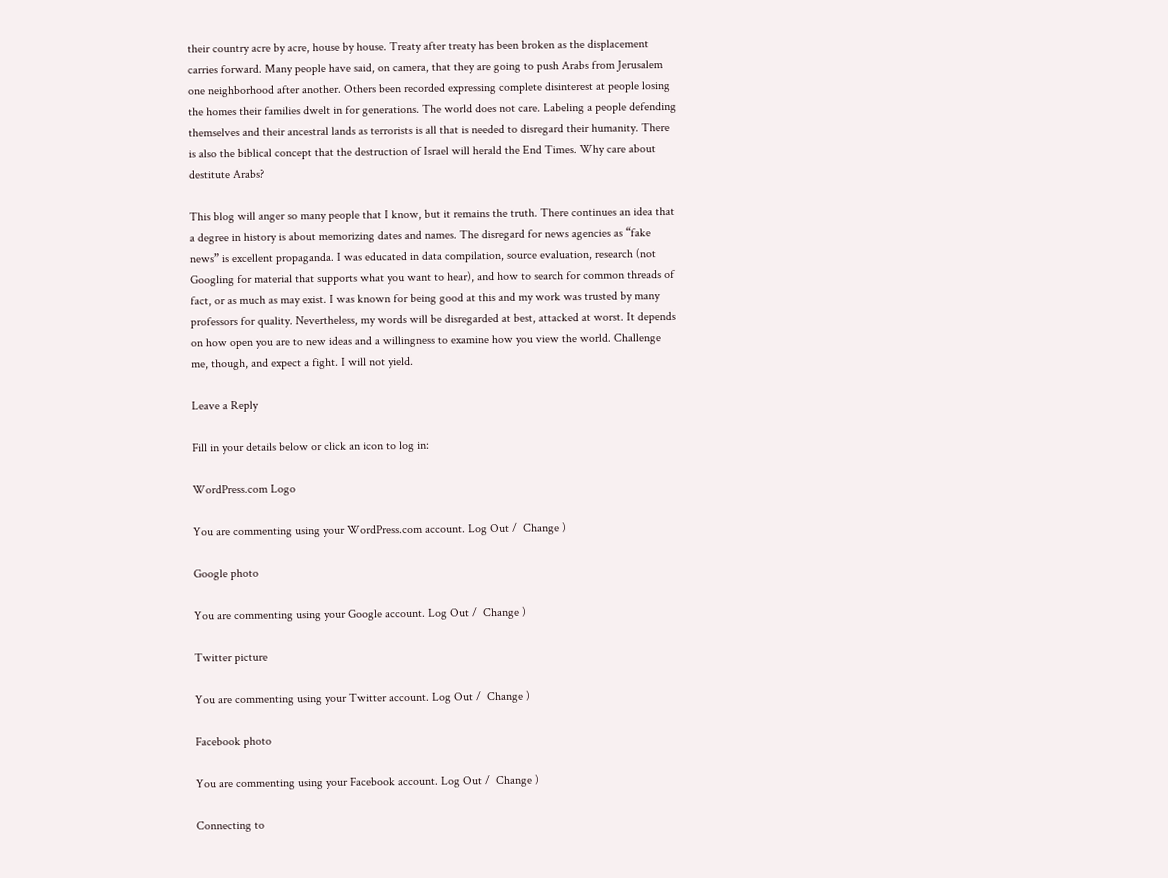their country acre by acre, house by house. Treaty after treaty has been broken as the displacement carries forward. Many people have said, on camera, that they are going to push Arabs from Jerusalem one neighborhood after another. Others been recorded expressing complete disinterest at people losing the homes their families dwelt in for generations. The world does not care. Labeling a people defending themselves and their ancestral lands as terrorists is all that is needed to disregard their humanity. There is also the biblical concept that the destruction of Israel will herald the End Times. Why care about destitute Arabs?

This blog will anger so many people that I know, but it remains the truth. There continues an idea that a degree in history is about memorizing dates and names. The disregard for news agencies as “fake news” is excellent propaganda. I was educated in data compilation, source evaluation, research (not Googling for material that supports what you want to hear), and how to search for common threads of fact, or as much as may exist. I was known for being good at this and my work was trusted by many professors for quality. Nevertheless, my words will be disregarded at best, attacked at worst. It depends on how open you are to new ideas and a willingness to examine how you view the world. Challenge me, though, and expect a fight. I will not yield.

Leave a Reply

Fill in your details below or click an icon to log in:

WordPress.com Logo

You are commenting using your WordPress.com account. Log Out /  Change )

Google photo

You are commenting using your Google account. Log Out /  Change )

Twitter picture

You are commenting using your Twitter account. Log Out /  Change )

Facebook photo

You are commenting using your Facebook account. Log Out /  Change )

Connecting to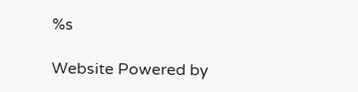%s

Website Powered by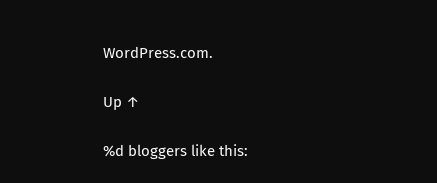WordPress.com.

Up ↑

%d bloggers like this: